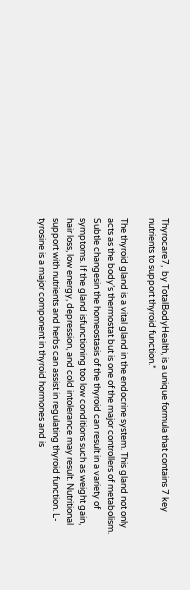Thyrocare7,  by TotalBodyHealth, is a unique formula that contains 7 key nutrients to support thyroid function.*

The thyroid gland is a vital gland in the endocrine system. This gland not only acts as the body’s thermostat but is one of the major controllers of metabolism. Subtle changesin the homeostasis of the thyroid can result in a variety of symptoms. If the gland isfunctioning too low conditions such as weight gain, hair loss, low energy, depression, and cold intolerance may result. Nutritional support with nutrients and herbs can assist in regulating thyroid function. L-tyrosine is a major component in thyroid hormones and is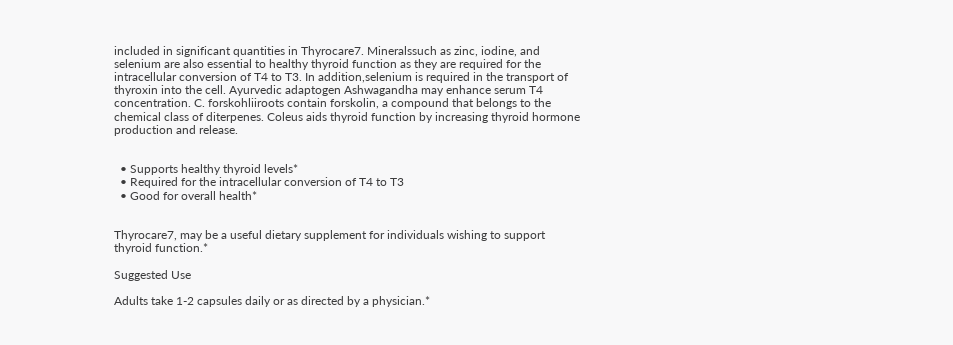included in significant quantities in Thyrocare7. Mineralssuch as zinc, iodine, and selenium are also essential to healthy thyroid function as they are required for the intracellular conversion of T4 to T3. In addition,selenium is required in the transport of thyroxin into the cell. Ayurvedic adaptogen Ashwagandha may enhance serum T4 concentration. C. forskohliiroots contain forskolin, a compound that belongs to the chemical class of diterpenes. Coleus aids thyroid function by increasing thyroid hormone production and release.


  • Supports healthy thyroid levels*
  • Required for the intracellular conversion of T4 to T3
  • Good for overall health*


Thyrocare7, may be a useful dietary supplement for individuals wishing to support thyroid function.*

Suggested Use

Adults take 1-2 capsules daily or as directed by a physician.*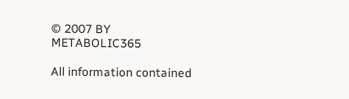© 2007 BY METABOLIC365

All information contained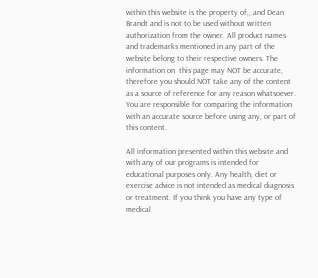within this website is the property of,, and Dean Brandt and is not to be used without written authorization from the owner. All product names and trademarks mentioned in any part of the website belong to their respective owners. The information on  this page may NOT be accurate, therefore you should NOT take any of the content as a source of reference for any reason whatsoever.  You are responsible for comparing the information with an accurate source before using any, or part of this content.

All information presented within this website and with any of our programs is intended for educational purposes only. Any health, diet or exercise advice is not intended as medical diagnosis or treatment. If you think you have any type of medical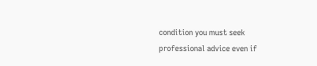condition you must seek professional advice even if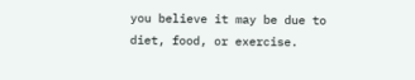you believe it may be due to diet, food, or exercise.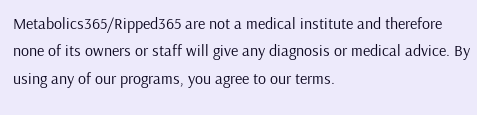Metabolics365/Ripped365 are not a medical institute and therefore none of its owners or staff will give any diagnosis or medical advice. By using any of our programs, you agree to our terms.